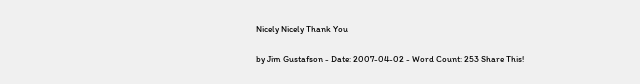Nicely Nicely Thank You

by Jim Gustafson - Date: 2007-04-02 - Word Count: 253 Share This!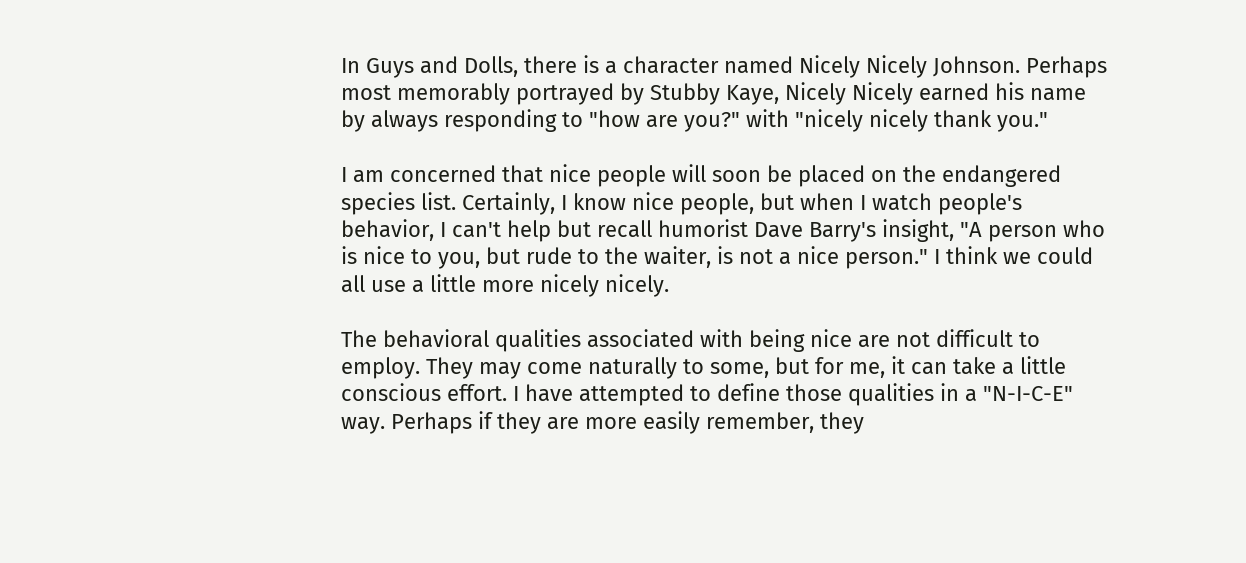In Guys and Dolls, there is a character named Nicely Nicely Johnson. Perhaps most memorably portrayed by Stubby Kaye, Nicely Nicely earned his name by always responding to "how are you?" with "nicely nicely thank you."

I am concerned that nice people will soon be placed on the endangered species list. Certainly, I know nice people, but when I watch people's behavior, I can't help but recall humorist Dave Barry's insight, "A person who is nice to you, but rude to the waiter, is not a nice person." I think we could all use a little more nicely nicely.

The behavioral qualities associated with being nice are not difficult to employ. They may come naturally to some, but for me, it can take a little conscious effort. I have attempted to define those qualities in a "N-I-C-E" way. Perhaps if they are more easily remember, they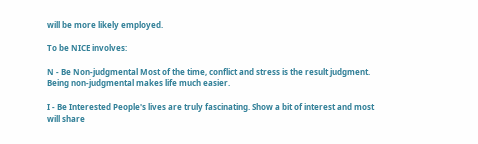will be more likely employed.

To be NICE involves:

N - Be Non-judgmental Most of the time, conflict and stress is the result judgment. Being non-judgmental makes life much easier.

I - Be Interested People's lives are truly fascinating. Show a bit of interest and most will share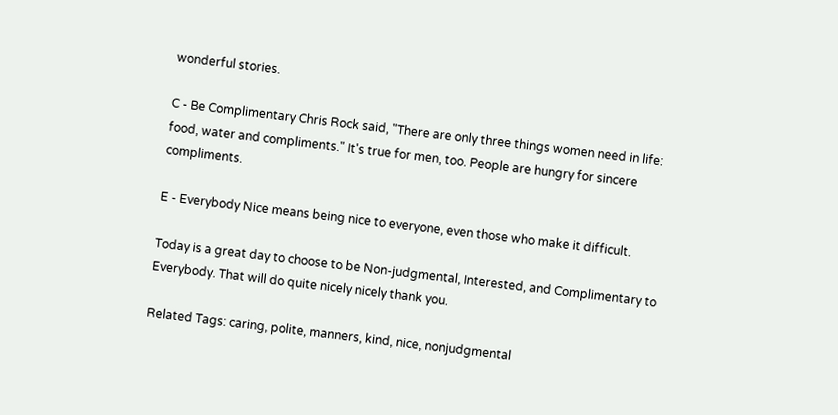wonderful stories.

C - Be Complimentary Chris Rock said, "There are only three things women need in life: food, water and compliments." It's true for men, too. People are hungry for sincere compliments.

E - Everybody Nice means being nice to everyone, even those who make it difficult.

Today is a great day to choose to be Non-judgmental, Interested, and Complimentary to Everybody. That will do quite nicely nicely thank you.

Related Tags: caring, polite, manners, kind, nice, nonjudgmental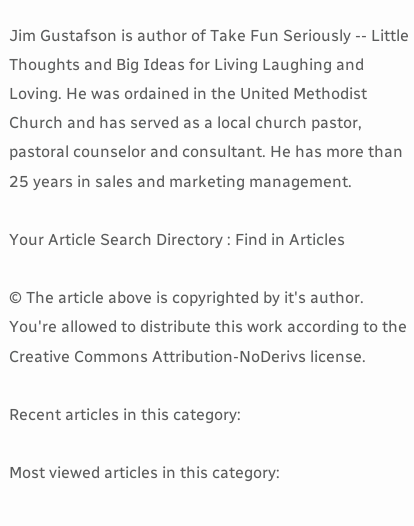Jim Gustafson is author of Take Fun Seriously -- Little Thoughts and Big Ideas for Living Laughing and Loving. He was ordained in the United Methodist Church and has served as a local church pastor, pastoral counselor and consultant. He has more than 25 years in sales and marketing management.

Your Article Search Directory : Find in Articles

© The article above is copyrighted by it's author. You're allowed to distribute this work according to the Creative Commons Attribution-NoDerivs license.

Recent articles in this category:

Most viewed articles in this category: